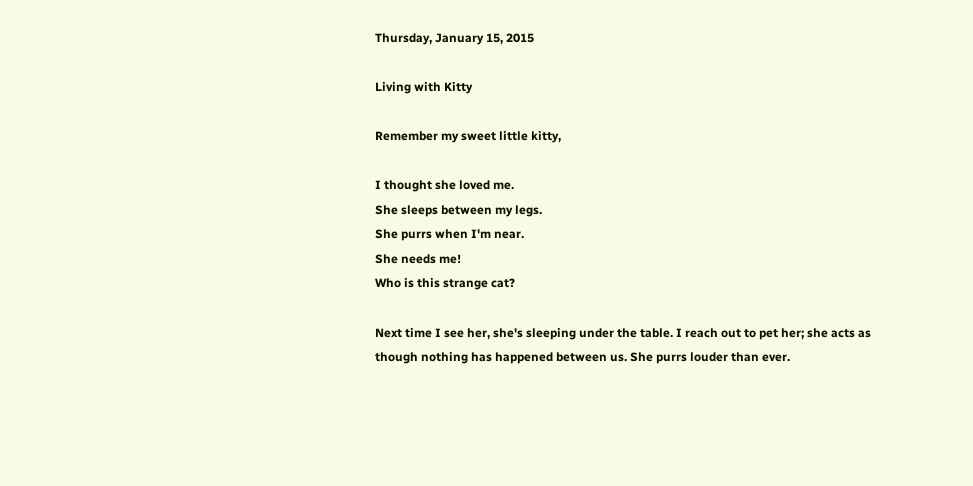Thursday, January 15, 2015

Living with Kitty

Remember my sweet little kitty,

I thought she loved me.
She sleeps between my legs.
She purrs when I'm near.
She needs me!
Who is this strange cat?

Next time I see her, she's sleeping under the table. I reach out to pet her; she acts as though nothing has happened between us. She purrs louder than ever.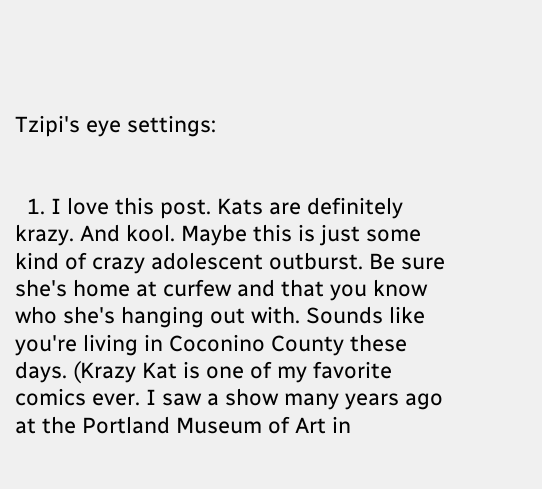Tzipi's eye settings:


  1. I love this post. Kats are definitely krazy. And kool. Maybe this is just some kind of crazy adolescent outburst. Be sure she's home at curfew and that you know who she's hanging out with. Sounds like you're living in Coconino County these days. (Krazy Kat is one of my favorite comics ever. I saw a show many years ago at the Portland Museum of Art in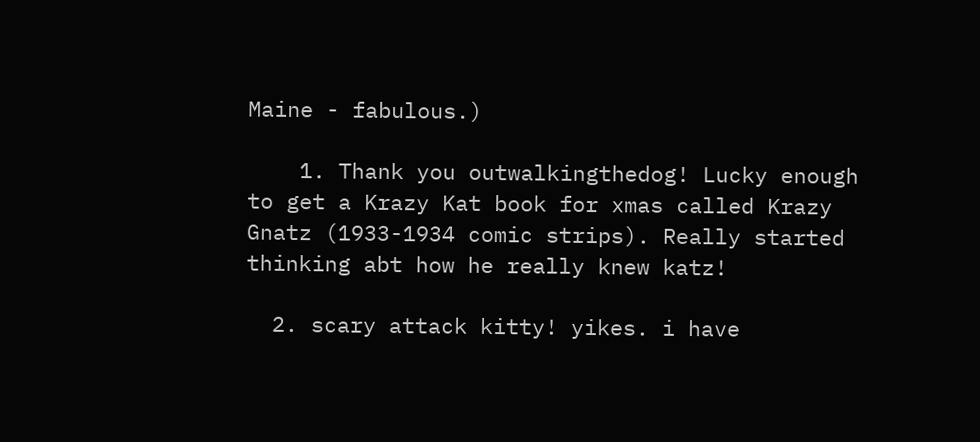Maine - fabulous.)

    1. Thank you outwalkingthedog! Lucky enough to get a Krazy Kat book for xmas called Krazy Gnatz (1933-1934 comic strips). Really started thinking abt how he really knew katz!

  2. scary attack kitty! yikes. i have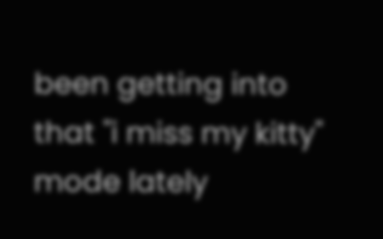been getting into that "i miss my kitty" mode lately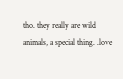tho. they really are wild animals, a special thing. .love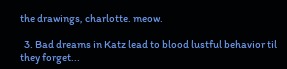the drawings, charlotte. meow.

  3. Bad dreams in Katz lead to blood lustful behavior til they forget...